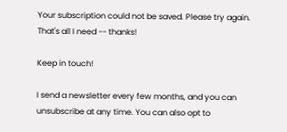Your subscription could not be saved. Please try again.
That's all I need -- thanks!

Keep in touch!

I send a newsletter every few months, and you can unsubscribe at any time. You can also opt to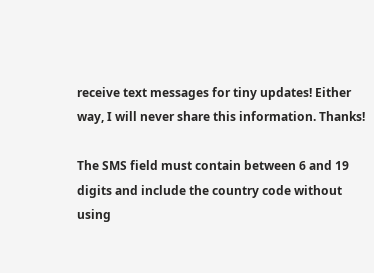receive text messages for tiny updates! Either way, I will never share this information. Thanks!

The SMS field must contain between 6 and 19 digits and include the country code without using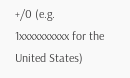+/0 (e.g. 1xxxxxxxxxx for the United States)